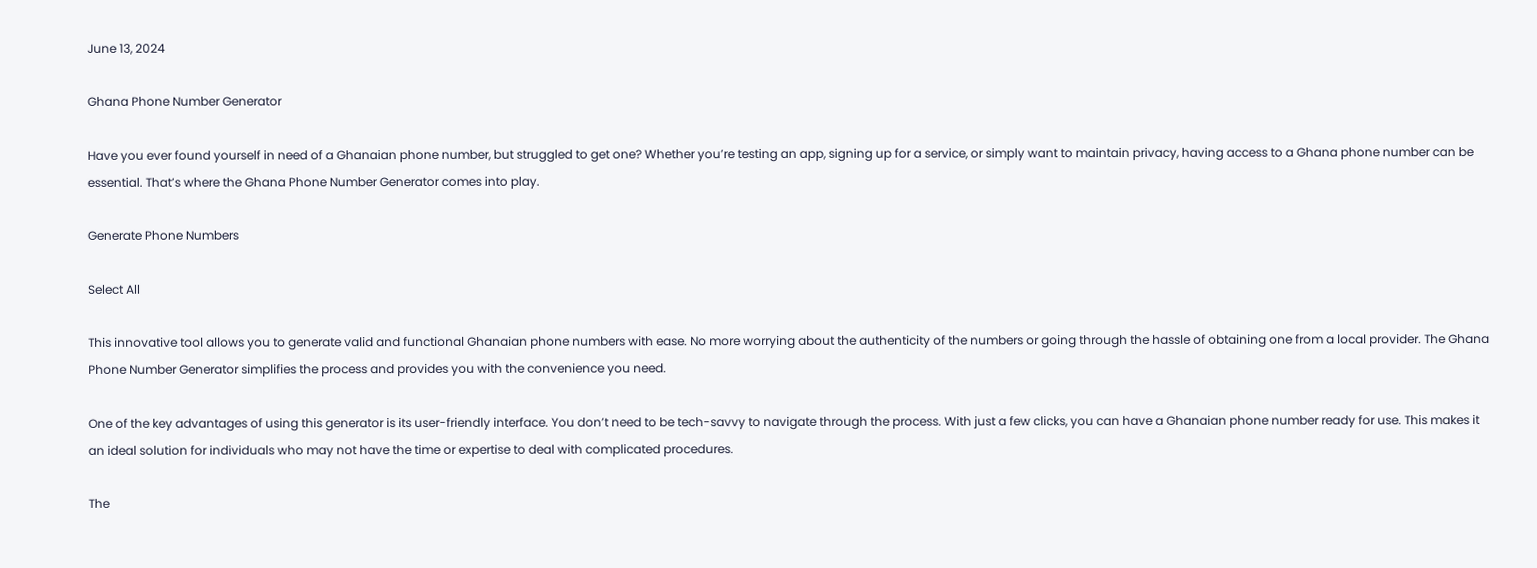June 13, 2024

Ghana Phone Number Generator

Have you ever found yourself in need of a Ghanaian phone number, but struggled to get one? Whether you’re testing an app, signing up for a service, or simply want to maintain privacy, having access to a Ghana phone number can be essential. That’s where the Ghana Phone Number Generator comes into play.

Generate Phone Numbers

Select All

This innovative tool allows you to generate valid and functional Ghanaian phone numbers with ease. No more worrying about the authenticity of the numbers or going through the hassle of obtaining one from a local provider. The Ghana Phone Number Generator simplifies the process and provides you with the convenience you need.

One of the key advantages of using this generator is its user-friendly interface. You don’t need to be tech-savvy to navigate through the process. With just a few clicks, you can have a Ghanaian phone number ready for use. This makes it an ideal solution for individuals who may not have the time or expertise to deal with complicated procedures.

The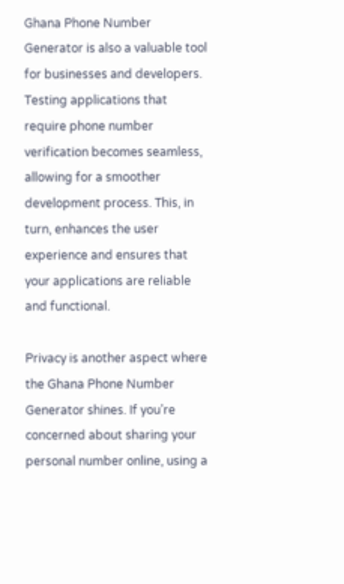Ghana Phone Number Generator is also a valuable tool for businesses and developers. Testing applications that require phone number verification becomes seamless, allowing for a smoother development process. This, in turn, enhances the user experience and ensures that your applications are reliable and functional.

Privacy is another aspect where the Ghana Phone Number Generator shines. If you’re concerned about sharing your personal number online, using a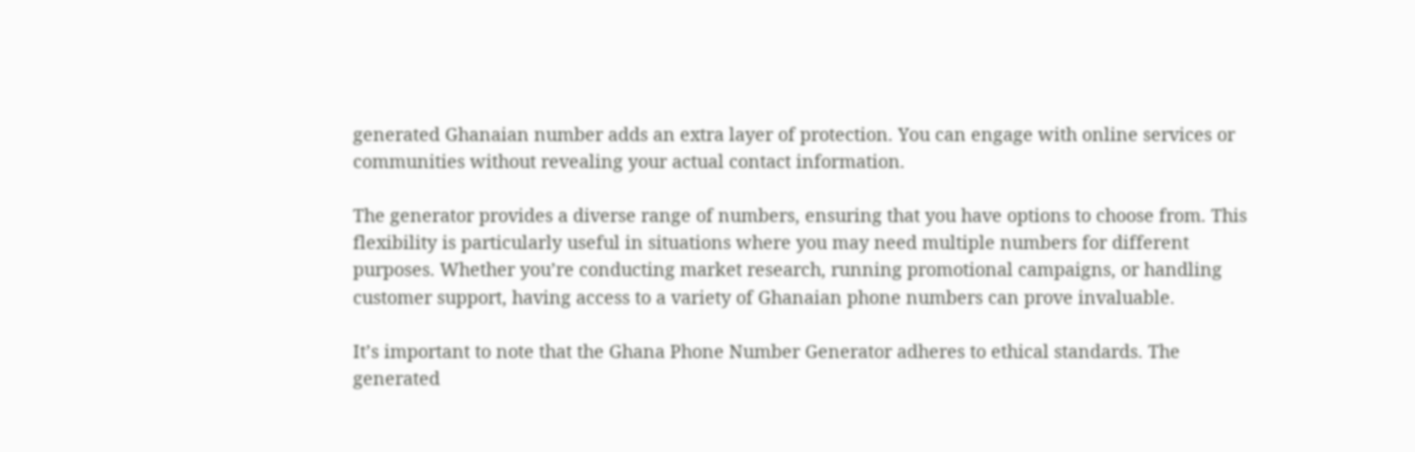generated Ghanaian number adds an extra layer of protection. You can engage with online services or communities without revealing your actual contact information.

The generator provides a diverse range of numbers, ensuring that you have options to choose from. This flexibility is particularly useful in situations where you may need multiple numbers for different purposes. Whether you’re conducting market research, running promotional campaigns, or handling customer support, having access to a variety of Ghanaian phone numbers can prove invaluable.

It’s important to note that the Ghana Phone Number Generator adheres to ethical standards. The generated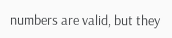numbers are valid, but they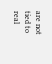are not tied to real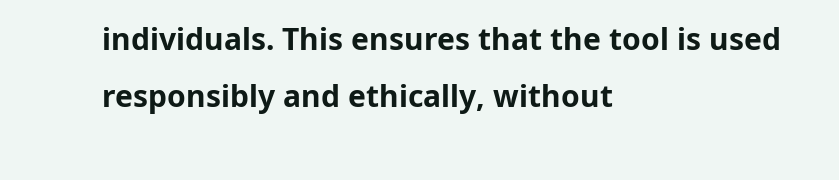individuals. This ensures that the tool is used responsibly and ethically, without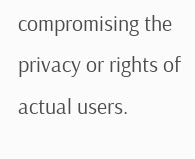compromising the privacy or rights of actual users.